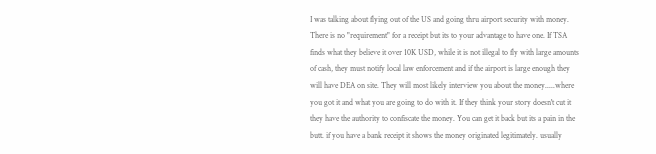I was talking about flying out of the US and going thru airport security with money. There is no "requirement" for a receipt but its to your advantage to have one. If TSA finds what they believe it over 10K USD, while it is not illegal to fly with large amounts of cash, they must notify local law enforcement and if the airport is large enough they will have DEA on site. They will most likely interview you about the money.....where you got it and what you are going to do with it. If they think your story doesn't cut it they have the authority to confiscate the money. You can get it back but its a pain in the butt. if you have a bank receipt it shows the money originated legitimately. usually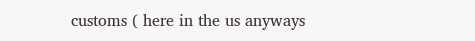customs ( here in the us anyways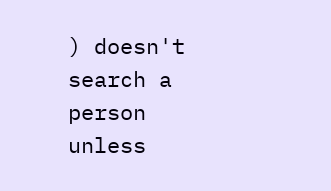) doesn't search a person unless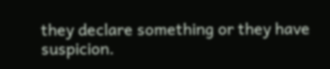they declare something or they have suspicion.